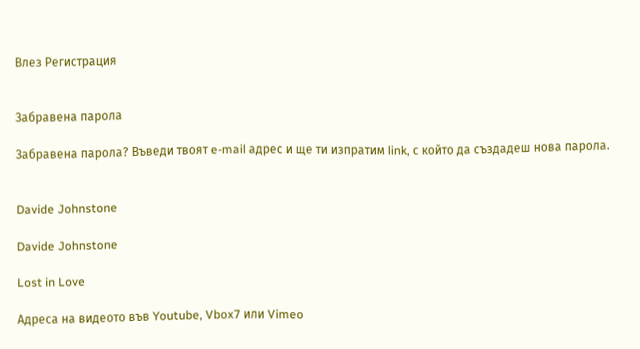Влез Регистрация


Забравена парола

Забравена парола? Въведи твоят e-mail адрес и ще ти изпратим link, с който да създадеш нова парола.


Davide Johnstone

Davide Johnstone

Lost in Love

Адреса на видеото във Youtube, Vbox7 или Vimeo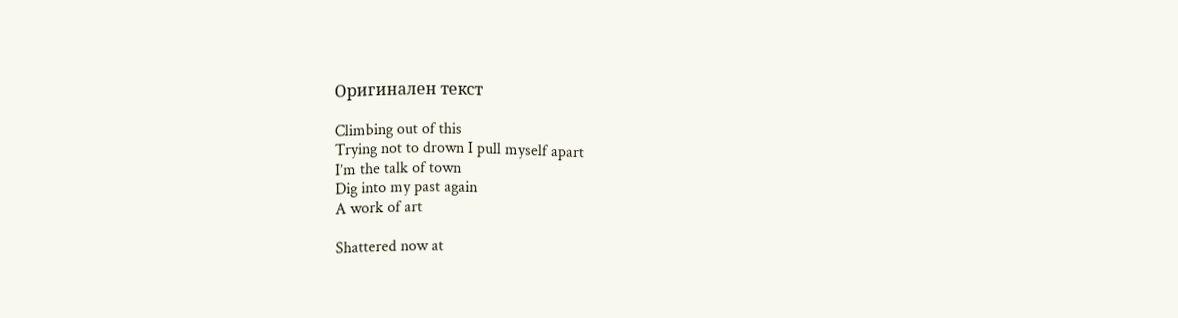Оригинален текст

Climbing out of this
Trying not to drown I pull myself apart
I’m the talk of town
Dig into my past again
A work of art

Shattered now at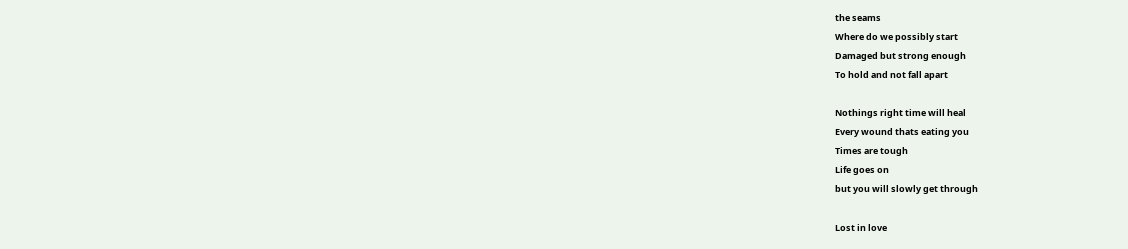the seams
Where do we possibly start
Damaged but strong enough
To hold and not fall apart

Nothings right time will heal
Every wound thats eating you
Times are tough
Life goes on
but you will slowly get through

Lost in love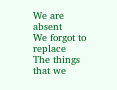We are absent
We forgot to replace
The things that we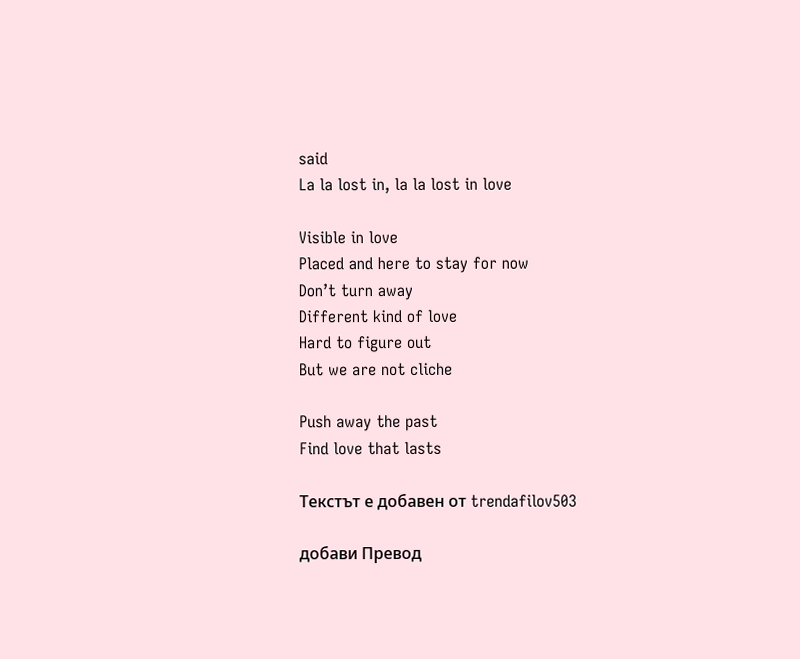said
La la lost in, la la lost in love

Visible in love
Placed and here to stay for now
Don’t turn away
Different kind of love
Hard to figure out
But we are not cliche

Push away the past
Find love that lasts

Текстът е добавен от trendafilov503

добави Превод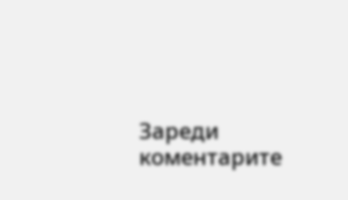Зареди коментарите